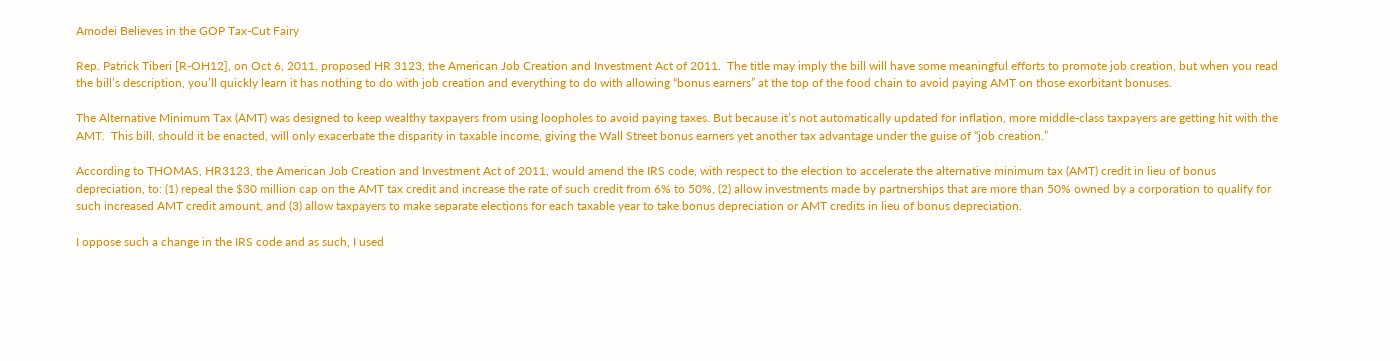Amodei Believes in the GOP Tax-Cut Fairy

Rep. Patrick Tiberi [R-OH12], on Oct 6, 2011, proposed HR 3123, the American Job Creation and Investment Act of 2011.  The title may imply the bill will have some meaningful efforts to promote job creation, but when you read the bill’s description, you’ll quickly learn it has nothing to do with job creation and everything to do with allowing “bonus earners” at the top of the food chain to avoid paying AMT on those exorbitant bonuses.

The Alternative Minimum Tax (AMT) was designed to keep wealthy taxpayers from using loopholes to avoid paying taxes. But because it’s not automatically updated for inflation, more middle-class taxpayers are getting hit with the AMT.  This bill, should it be enacted, will only exacerbate the disparity in taxable income, giving the Wall Street bonus earners yet another tax advantage under the guise of “job creation.”

According to THOMAS, HR3123, the American Job Creation and Investment Act of 2011, would amend the IRS code, with respect to the election to accelerate the alternative minimum tax (AMT) credit in lieu of bonus depreciation, to: (1) repeal the $30 million cap on the AMT tax credit and increase the rate of such credit from 6% to 50%, (2) allow investments made by partnerships that are more than 50% owned by a corporation to qualify for such increased AMT credit amount, and (3) allow taxpayers to make separate elections for each taxable year to take bonus depreciation or AMT credits in lieu of bonus depreciation.

I oppose such a change in the IRS code and as such, I used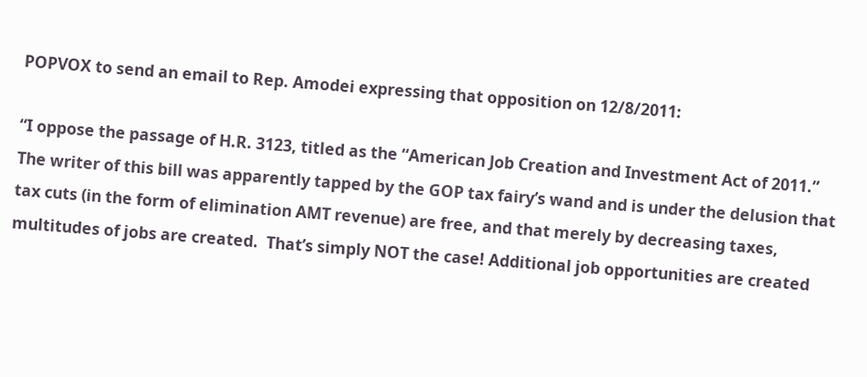POPVOX to send an email to Rep. Amodei expressing that opposition on 12/8/2011:

“I oppose the passage of H.R. 3123, titled as the “American Job Creation and Investment Act of 2011.”  The writer of this bill was apparently tapped by the GOP tax fairy’s wand and is under the delusion that tax cuts (in the form of elimination AMT revenue) are free, and that merely by decreasing taxes, multitudes of jobs are created.  That’s simply NOT the case! Additional job opportunities are created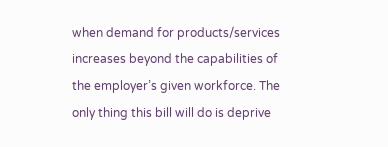when demand for products/services increases beyond the capabilities of the employer’s given workforce. The only thing this bill will do is deprive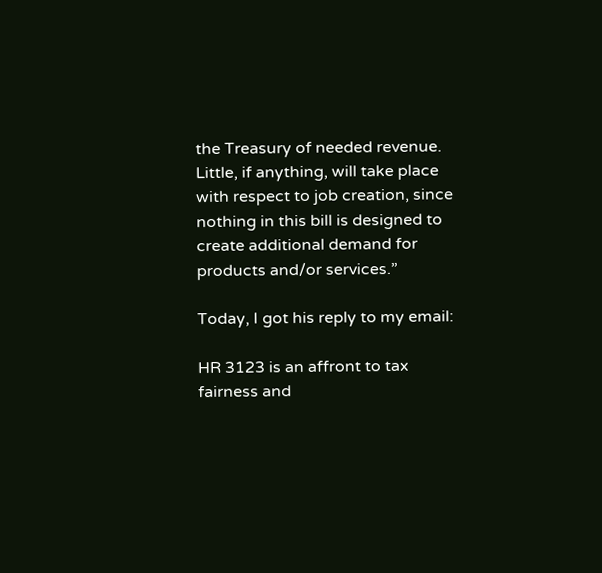the Treasury of needed revenue. Little, if anything, will take place with respect to job creation, since nothing in this bill is designed to create additional demand for products and/or services.”

Today, I got his reply to my email:

HR 3123 is an affront to tax fairness and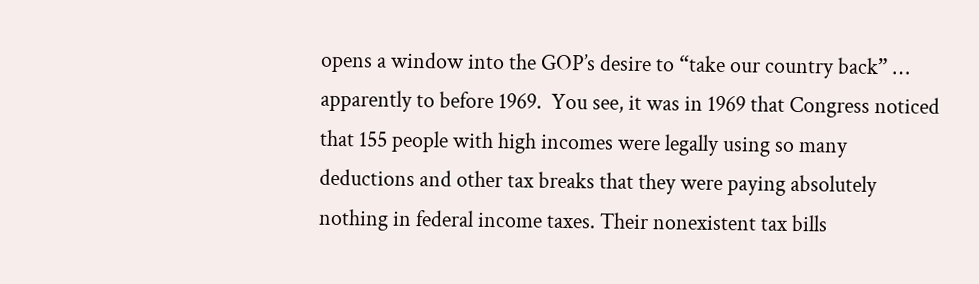opens a window into the GOP’s desire to “take our country back” … apparently to before 1969.  You see, it was in 1969 that Congress noticed that 155 people with high incomes were legally using so many deductions and other tax breaks that they were paying absolutely nothing in federal income taxes. Their nonexistent tax bills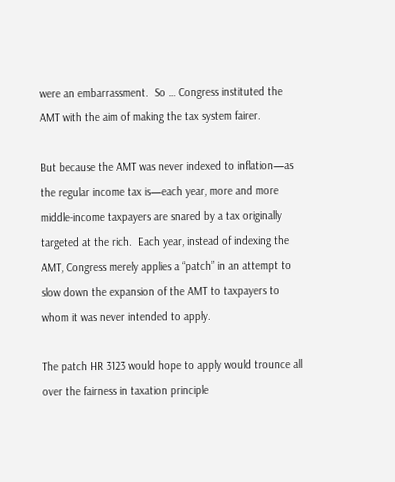were an embarrassment.  So … Congress instituted the AMT with the aim of making the tax system fairer.

But because the AMT was never indexed to inflation—as the regular income tax is—each year, more and more middle-income taxpayers are snared by a tax originally targeted at the rich.  Each year, instead of indexing the AMT, Congress merely applies a “patch” in an attempt to slow down the expansion of the AMT to taxpayers to whom it was never intended to apply.

The patch HR 3123 would hope to apply would trounce all over the fairness in taxation principle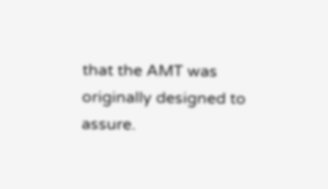that the AMT was originally designed to assure.